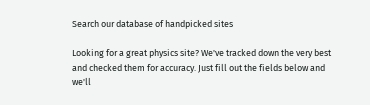Search our database of handpicked sites

Looking for a great physics site? We've tracked down the very best and checked them for accuracy. Just fill out the fields below and we'll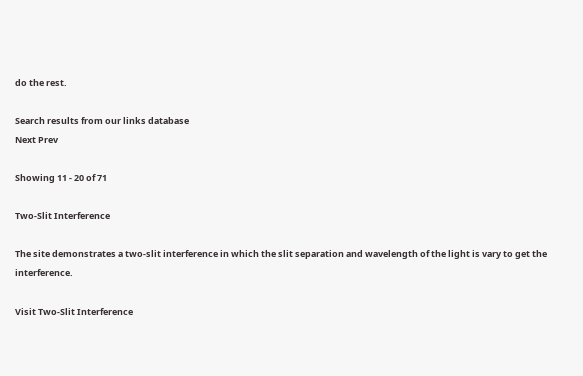do the rest.

Search results from our links database
Next Prev

Showing 11 - 20 of 71

Two-Slit Interference

The site demonstrates a two-slit interference in which the slit separation and wavelength of the light is vary to get the interference.

Visit Two-Slit Interference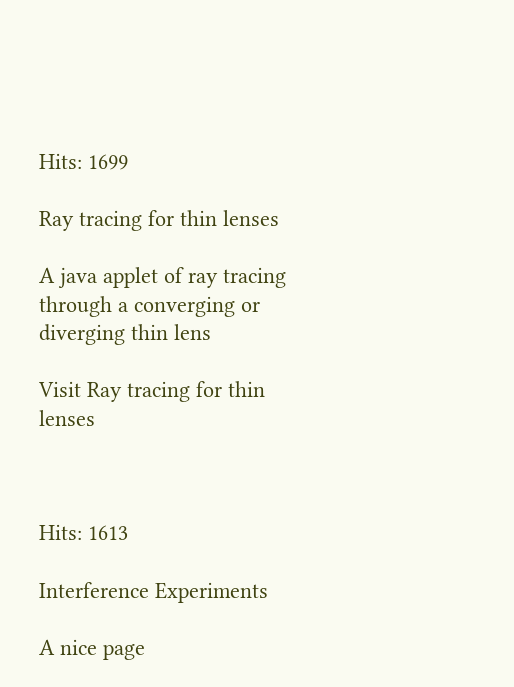Hits: 1699

Ray tracing for thin lenses

A java applet of ray tracing through a converging or diverging thin lens

Visit Ray tracing for thin lenses



Hits: 1613

Interference Experiments

A nice page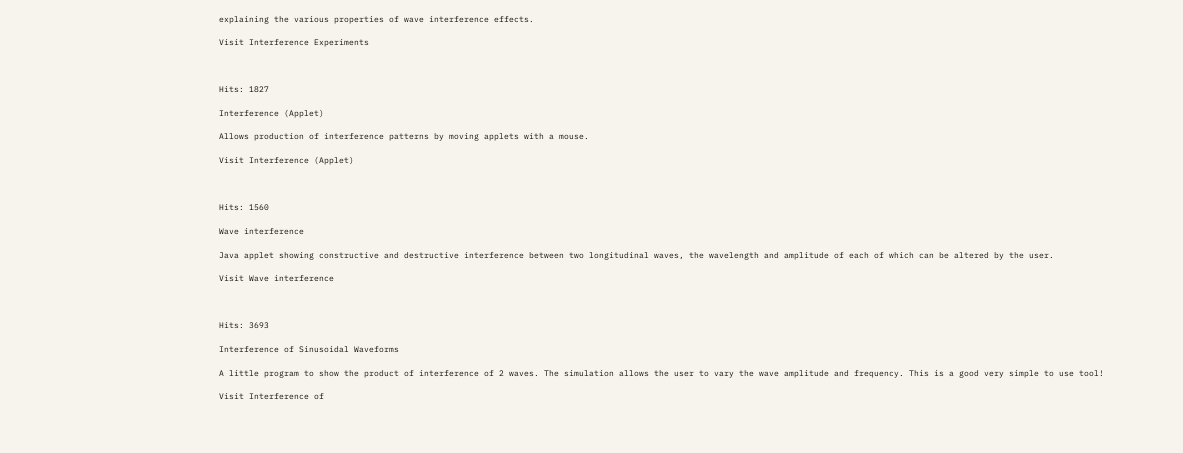explaining the various properties of wave interference effects.

Visit Interference Experiments



Hits: 1827

Interference (Applet)

Allows production of interference patterns by moving applets with a mouse.

Visit Interference (Applet)



Hits: 1560

Wave interference

Java applet showing constructive and destructive interference between two longitudinal waves, the wavelength and amplitude of each of which can be altered by the user.

Visit Wave interference



Hits: 3693

Interference of Sinusoidal Waveforms

A little program to show the product of interference of 2 waves. The simulation allows the user to vary the wave amplitude and frequency. This is a good very simple to use tool!

Visit Interference of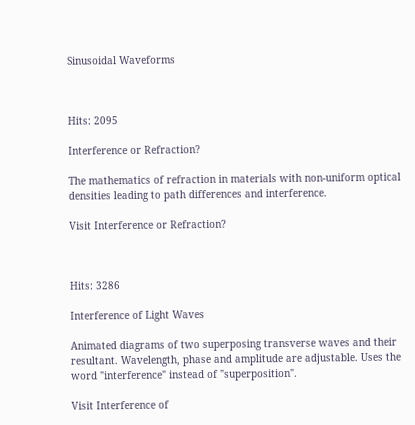Sinusoidal Waveforms



Hits: 2095

Interference or Refraction?

The mathematics of refraction in materials with non-uniform optical densities leading to path differences and interference.

Visit Interference or Refraction?



Hits: 3286

Interference of Light Waves

Animated diagrams of two superposing transverse waves and their resultant. Wavelength, phase and amplitude are adjustable. Uses the word "interference" instead of "superposition".

Visit Interference of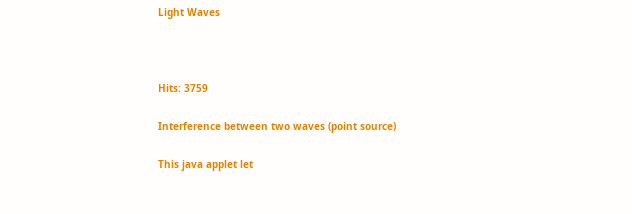Light Waves



Hits: 3759

Interference between two waves (point source)

This java applet let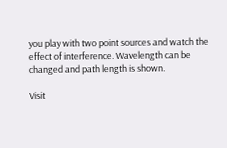you play with two point sources and watch the effect of interference. Wavelength can be changed and path length is shown.

Visit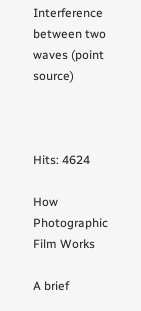Interference between two waves (point source)



Hits: 4624

How Photographic Film Works

A brief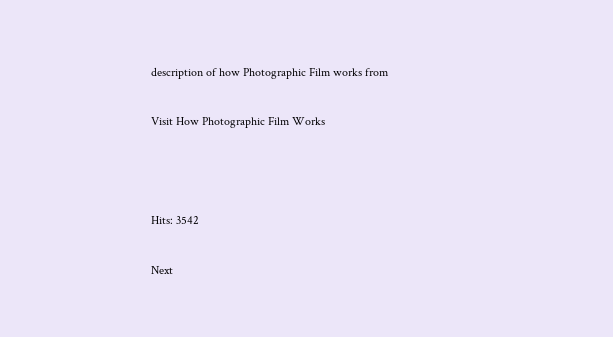description of how Photographic Film works from

Visit How Photographic Film Works



Hits: 3542

Next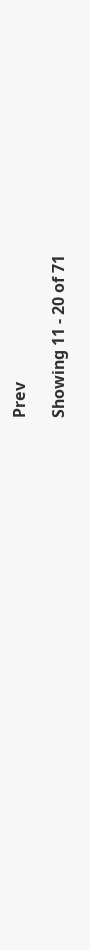Prev

Showing 11 - 20 of 71